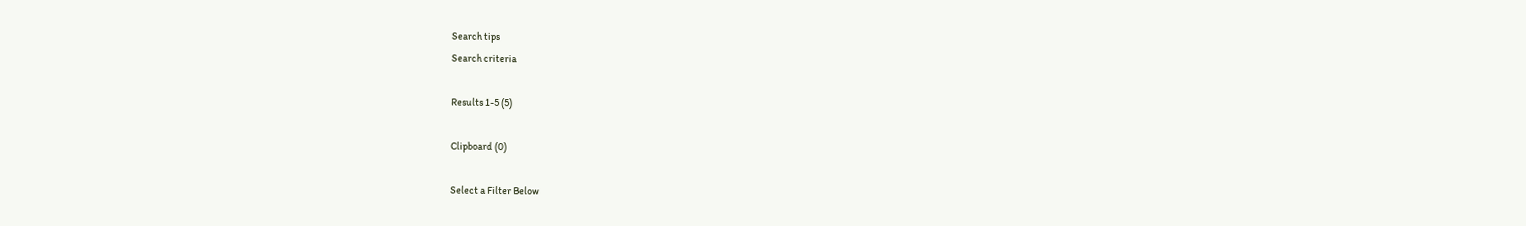Search tips
Search criteria

Results 1-5 (5)

Clipboard (0)

Select a Filter Below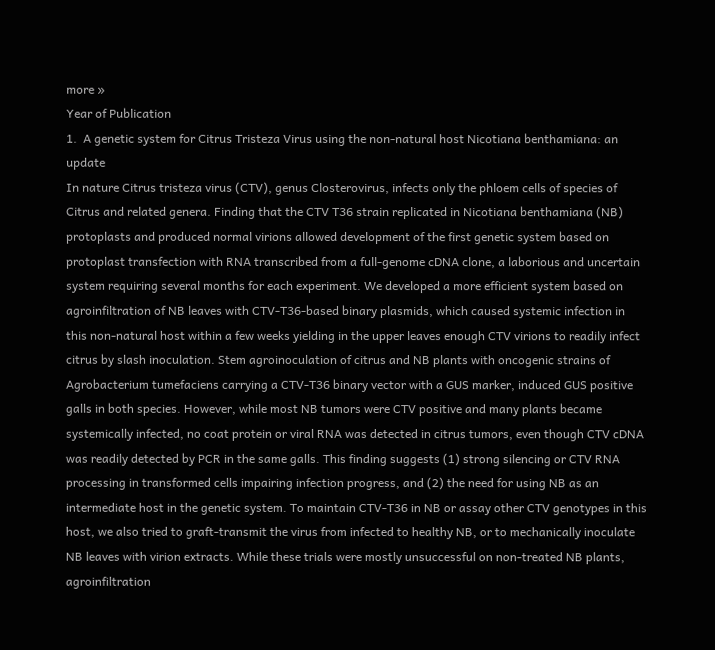more »
Year of Publication
1.  A genetic system for Citrus Tristeza Virus using the non-natural host Nicotiana benthamiana: an update
In nature Citrus tristeza virus (CTV), genus Closterovirus, infects only the phloem cells of species of Citrus and related genera. Finding that the CTV T36 strain replicated in Nicotiana benthamiana (NB) protoplasts and produced normal virions allowed development of the first genetic system based on protoplast transfection with RNA transcribed from a full-genome cDNA clone, a laborious and uncertain system requiring several months for each experiment. We developed a more efficient system based on agroinfiltration of NB leaves with CTV-T36-based binary plasmids, which caused systemic infection in this non-natural host within a few weeks yielding in the upper leaves enough CTV virions to readily infect citrus by slash inoculation. Stem agroinoculation of citrus and NB plants with oncogenic strains of Agrobacterium tumefaciens carrying a CTV-T36 binary vector with a GUS marker, induced GUS positive galls in both species. However, while most NB tumors were CTV positive and many plants became systemically infected, no coat protein or viral RNA was detected in citrus tumors, even though CTV cDNA was readily detected by PCR in the same galls. This finding suggests (1) strong silencing or CTV RNA processing in transformed cells impairing infection progress, and (2) the need for using NB as an intermediate host in the genetic system. To maintain CTV-T36 in NB or assay other CTV genotypes in this host, we also tried to graft-transmit the virus from infected to healthy NB, or to mechanically inoculate NB leaves with virion extracts. While these trials were mostly unsuccessful on non-treated NB plants, agroinfiltration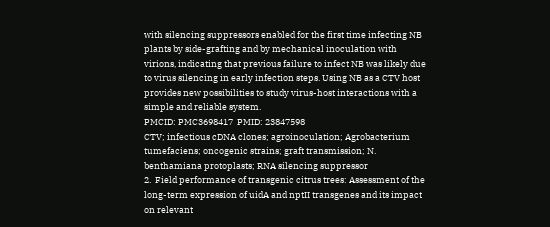with silencing suppressors enabled for the first time infecting NB plants by side-grafting and by mechanical inoculation with virions, indicating that previous failure to infect NB was likely due to virus silencing in early infection steps. Using NB as a CTV host provides new possibilities to study virus-host interactions with a simple and reliable system.
PMCID: PMC3698417  PMID: 23847598
CTV; infectious cDNA clones; agroinoculation; Agrobacterium tumefaciens; oncogenic strains; graft transmission; N. benthamiana protoplasts; RNA silencing suppressor
2.  Field performance of transgenic citrus trees: Assessment of the long-term expression of uidA and nptII transgenes and its impact on relevant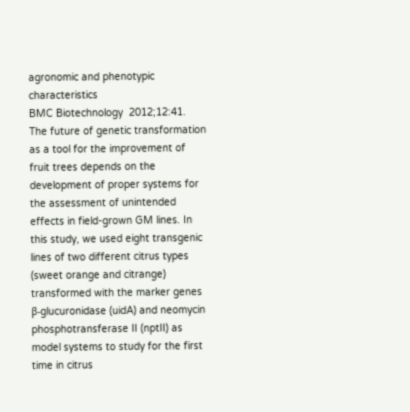agronomic and phenotypic characteristics
BMC Biotechnology  2012;12:41.
The future of genetic transformation as a tool for the improvement of fruit trees depends on the development of proper systems for the assessment of unintended effects in field-grown GM lines. In this study, we used eight transgenic lines of two different citrus types (sweet orange and citrange) transformed with the marker genes β-glucuronidase (uidA) and neomycin phosphotransferase II (nptII) as model systems to study for the first time in citrus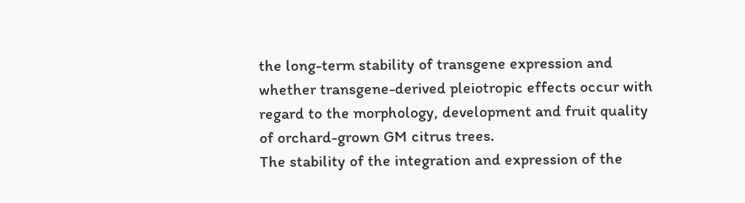the long-term stability of transgene expression and whether transgene-derived pleiotropic effects occur with regard to the morphology, development and fruit quality of orchard-grown GM citrus trees.
The stability of the integration and expression of the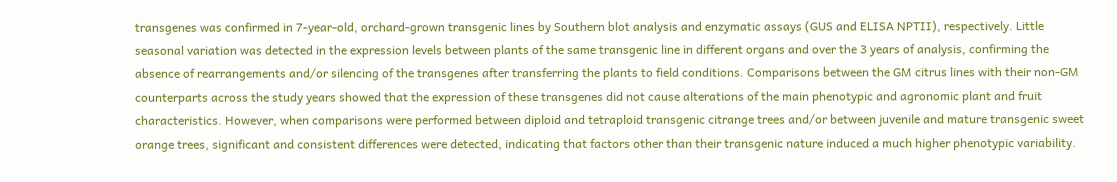transgenes was confirmed in 7-year-old, orchard-grown transgenic lines by Southern blot analysis and enzymatic assays (GUS and ELISA NPTII), respectively. Little seasonal variation was detected in the expression levels between plants of the same transgenic line in different organs and over the 3 years of analysis, confirming the absence of rearrangements and/or silencing of the transgenes after transferring the plants to field conditions. Comparisons between the GM citrus lines with their non-GM counterparts across the study years showed that the expression of these transgenes did not cause alterations of the main phenotypic and agronomic plant and fruit characteristics. However, when comparisons were performed between diploid and tetraploid transgenic citrange trees and/or between juvenile and mature transgenic sweet orange trees, significant and consistent differences were detected, indicating that factors other than their transgenic nature induced a much higher phenotypic variability.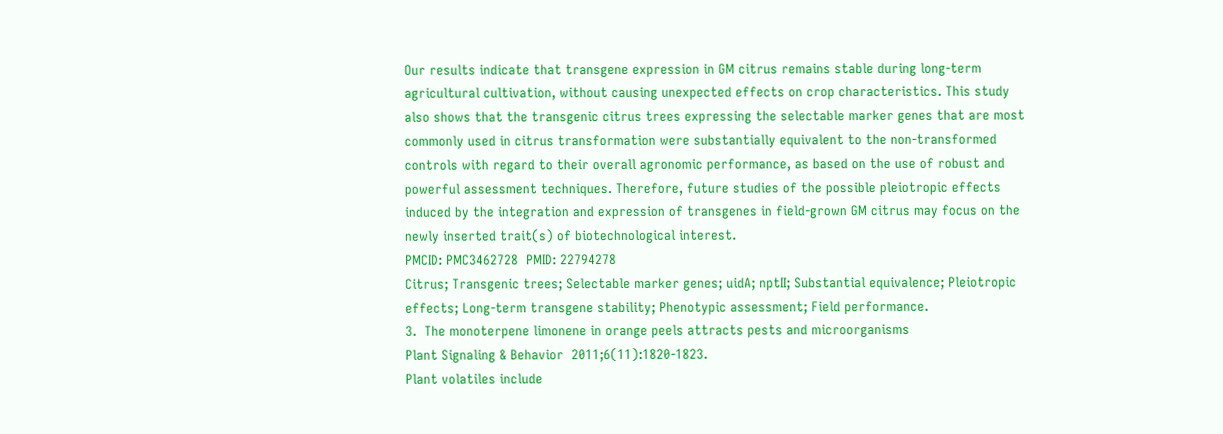Our results indicate that transgene expression in GM citrus remains stable during long-term agricultural cultivation, without causing unexpected effects on crop characteristics. This study also shows that the transgenic citrus trees expressing the selectable marker genes that are most commonly used in citrus transformation were substantially equivalent to the non-transformed controls with regard to their overall agronomic performance, as based on the use of robust and powerful assessment techniques. Therefore, future studies of the possible pleiotropic effects induced by the integration and expression of transgenes in field-grown GM citrus may focus on the newly inserted trait(s) of biotechnological interest.
PMCID: PMC3462728  PMID: 22794278
Citrus; Transgenic trees; Selectable marker genes; uidA; nptII; Substantial equivalence; Pleiotropic effects; Long-term transgene stability; Phenotypic assessment; Field performance.
3.  The monoterpene limonene in orange peels attracts pests and microorganisms
Plant Signaling & Behavior  2011;6(11):1820-1823.
Plant volatiles include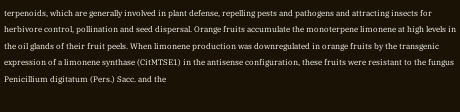terpenoids, which are generally involved in plant defense, repelling pests and pathogens and attracting insects for herbivore control, pollination and seed dispersal. Orange fruits accumulate the monoterpene limonene at high levels in the oil glands of their fruit peels. When limonene production was downregulated in orange fruits by the transgenic expression of a limonene synthase (CitMTSE1) in the antisense configuration, these fruits were resistant to the fungus Penicillium digitatum (Pers.) Sacc. and the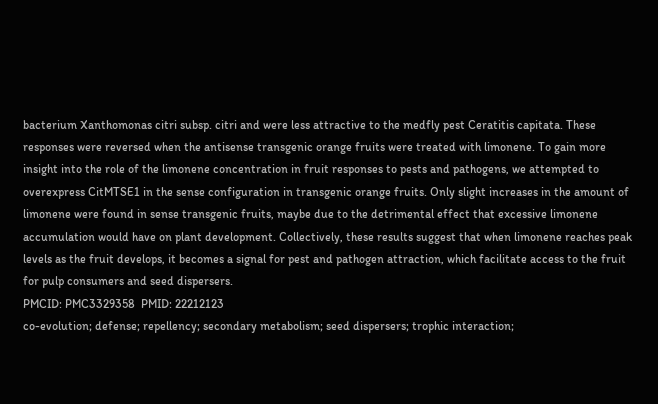bacterium Xanthomonas citri subsp. citri and were less attractive to the medfly pest Ceratitis capitata. These responses were reversed when the antisense transgenic orange fruits were treated with limonene. To gain more insight into the role of the limonene concentration in fruit responses to pests and pathogens, we attempted to overexpress CitMTSE1 in the sense configuration in transgenic orange fruits. Only slight increases in the amount of limonene were found in sense transgenic fruits, maybe due to the detrimental effect that excessive limonene accumulation would have on plant development. Collectively, these results suggest that when limonene reaches peak levels as the fruit develops, it becomes a signal for pest and pathogen attraction, which facilitate access to the fruit for pulp consumers and seed dispersers.
PMCID: PMC3329358  PMID: 22212123
co-evolution; defense; repellency; secondary metabolism; seed dispersers; trophic interaction;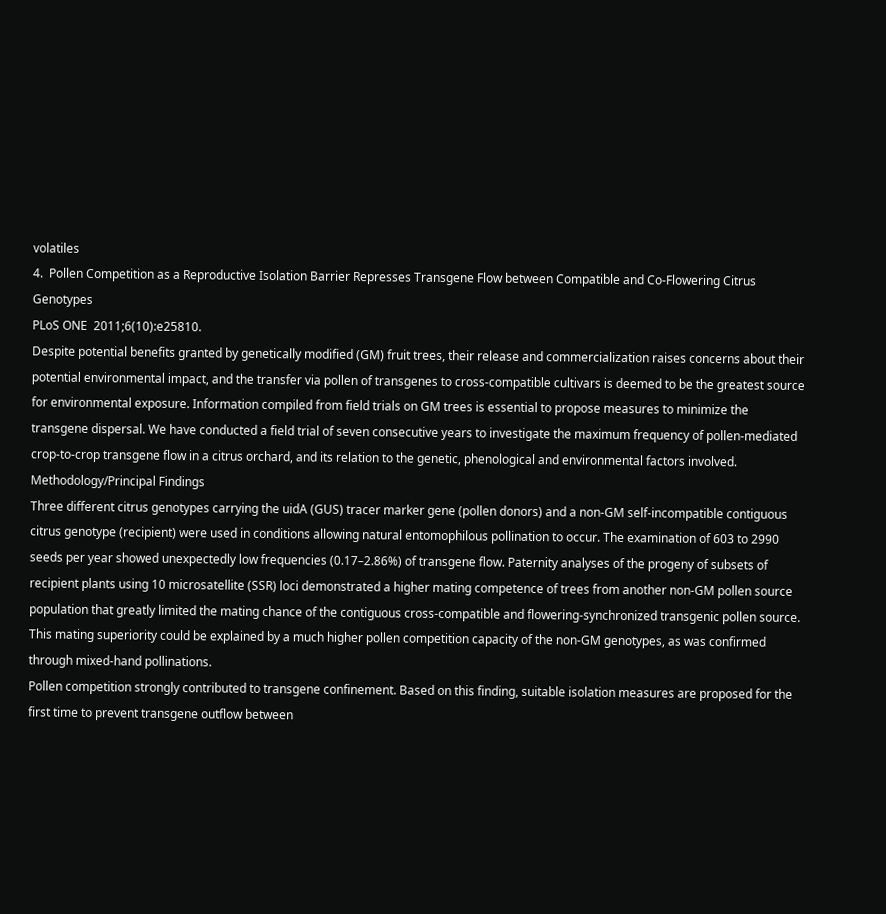volatiles
4.  Pollen Competition as a Reproductive Isolation Barrier Represses Transgene Flow between Compatible and Co-Flowering Citrus Genotypes
PLoS ONE  2011;6(10):e25810.
Despite potential benefits granted by genetically modified (GM) fruit trees, their release and commercialization raises concerns about their potential environmental impact, and the transfer via pollen of transgenes to cross-compatible cultivars is deemed to be the greatest source for environmental exposure. Information compiled from field trials on GM trees is essential to propose measures to minimize the transgene dispersal. We have conducted a field trial of seven consecutive years to investigate the maximum frequency of pollen-mediated crop-to-crop transgene flow in a citrus orchard, and its relation to the genetic, phenological and environmental factors involved.
Methodology/Principal Findings
Three different citrus genotypes carrying the uidA (GUS) tracer marker gene (pollen donors) and a non-GM self-incompatible contiguous citrus genotype (recipient) were used in conditions allowing natural entomophilous pollination to occur. The examination of 603 to 2990 seeds per year showed unexpectedly low frequencies (0.17–2.86%) of transgene flow. Paternity analyses of the progeny of subsets of recipient plants using 10 microsatellite (SSR) loci demonstrated a higher mating competence of trees from another non-GM pollen source population that greatly limited the mating chance of the contiguous cross-compatible and flowering-synchronized transgenic pollen source. This mating superiority could be explained by a much higher pollen competition capacity of the non-GM genotypes, as was confirmed through mixed-hand pollinations.
Pollen competition strongly contributed to transgene confinement. Based on this finding, suitable isolation measures are proposed for the first time to prevent transgene outflow between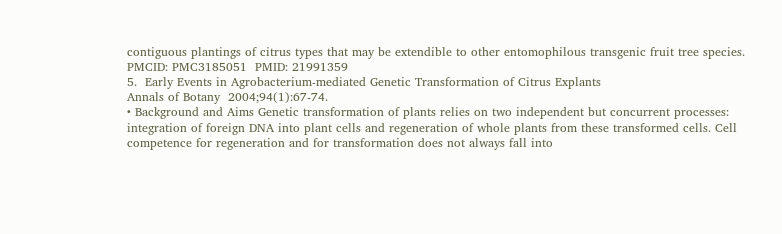contiguous plantings of citrus types that may be extendible to other entomophilous transgenic fruit tree species.
PMCID: PMC3185051  PMID: 21991359
5.  Early Events in Agrobacterium‐mediated Genetic Transformation of Citrus Explants
Annals of Botany  2004;94(1):67-74.
• Background and Aims Genetic transformation of plants relies on two independent but concurrent processes: integration of foreign DNA into plant cells and regeneration of whole plants from these transformed cells. Cell competence for regeneration and for transformation does not always fall into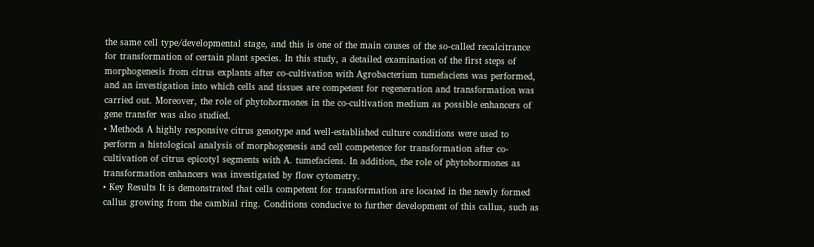the same cell type/developmental stage, and this is one of the main causes of the so‐called recalcitrance for transformation of certain plant species. In this study, a detailed examination of the first steps of morphogenesis from citrus explants after co‐cultivation with Agrobacterium tumefaciens was performed, and an investigation into which cells and tissues are competent for regeneration and transformation was carried out. Moreover, the role of phytohormones in the co‐cultivation medium as possible enhancers of gene transfer was also studied.
• Methods A highly responsive citrus genotype and well‐established culture conditions were used to perform a histological analysis of morphogenesis and cell competence for transformation after co‐cultivation of citrus epicotyl segments with A. tumefaciens. In addition, the role of phytohormones as transformation enhancers was investigated by flow cytometry.
• Key Results It is demonstrated that cells competent for transformation are located in the newly formed callus growing from the cambial ring. Conditions conducive to further development of this callus, such as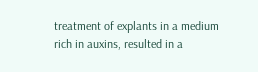treatment of explants in a medium rich in auxins, resulted in a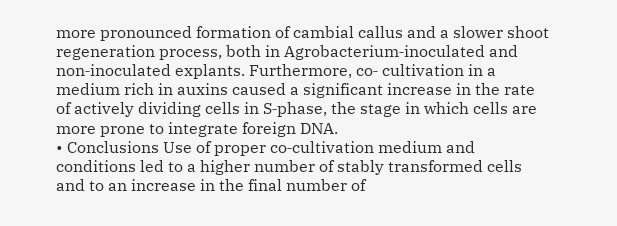more pronounced formation of cambial callus and a slower shoot regeneration process, both in Agrobacterium‐inoculated and non‐inoculated explants. Furthermore, co‐ cultivation in a medium rich in auxins caused a significant increase in the rate of actively dividing cells in S‐phase, the stage in which cells are more prone to integrate foreign DNA.
• Conclusions Use of proper co‐cultivation medium and conditions led to a higher number of stably transformed cells and to an increase in the final number of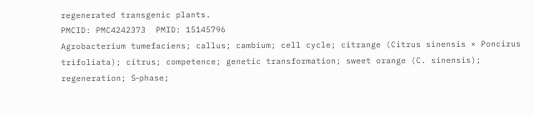regenerated transgenic plants.
PMCID: PMC4242373  PMID: 15145796
Agrobacterium tumefaciens; callus; cambium; cell cycle; citrange (Citrus sinensis × Poncirus trifoliata); citrus; competence; genetic transformation; sweet orange (C. sinensis); regeneration; S‐phase;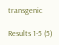transgenic

Results 1-5 (5)